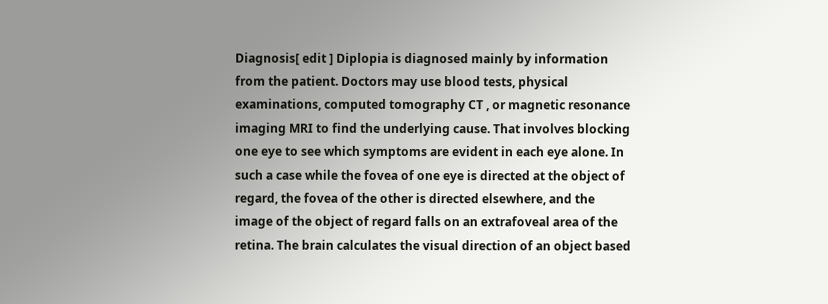Diagnosis[ edit ] Diplopia is diagnosed mainly by information from the patient. Doctors may use blood tests, physical examinations, computed tomography CT , or magnetic resonance imaging MRI to find the underlying cause. That involves blocking one eye to see which symptoms are evident in each eye alone. In such a case while the fovea of one eye is directed at the object of regard, the fovea of the other is directed elsewhere, and the image of the object of regard falls on an extrafoveal area of the retina. The brain calculates the visual direction of an object based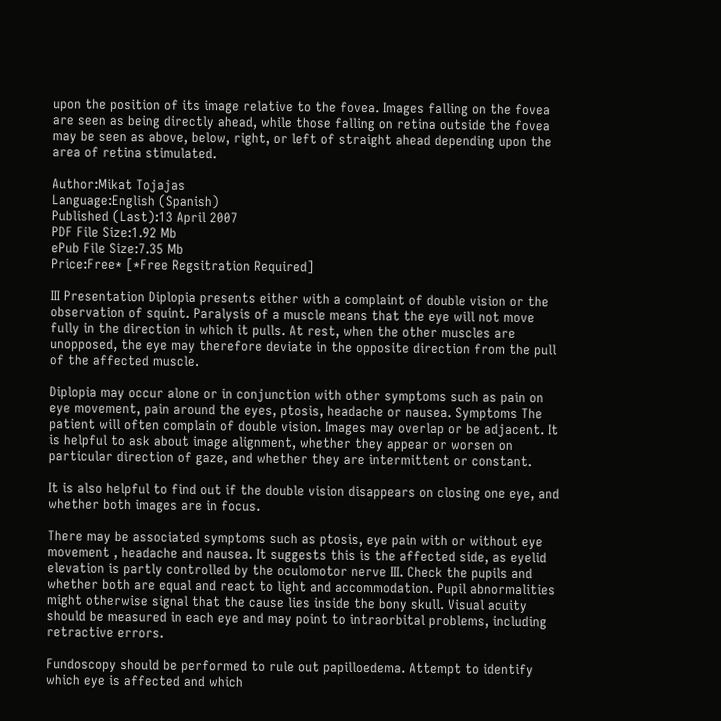upon the position of its image relative to the fovea. Images falling on the fovea are seen as being directly ahead, while those falling on retina outside the fovea may be seen as above, below, right, or left of straight ahead depending upon the area of retina stimulated.

Author:Mikat Tojajas
Language:English (Spanish)
Published (Last):13 April 2007
PDF File Size:1.92 Mb
ePub File Size:7.35 Mb
Price:Free* [*Free Regsitration Required]

III Presentation Diplopia presents either with a complaint of double vision or the observation of squint. Paralysis of a muscle means that the eye will not move fully in the direction in which it pulls. At rest, when the other muscles are unopposed, the eye may therefore deviate in the opposite direction from the pull of the affected muscle.

Diplopia may occur alone or in conjunction with other symptoms such as pain on eye movement, pain around the eyes, ptosis, headache or nausea. Symptoms The patient will often complain of double vision. Images may overlap or be adjacent. It is helpful to ask about image alignment, whether they appear or worsen on particular direction of gaze, and whether they are intermittent or constant.

It is also helpful to find out if the double vision disappears on closing one eye, and whether both images are in focus.

There may be associated symptoms such as ptosis, eye pain with or without eye movement , headache and nausea. It suggests this is the affected side, as eyelid elevation is partly controlled by the oculomotor nerve III. Check the pupils and whether both are equal and react to light and accommodation. Pupil abnormalities might otherwise signal that the cause lies inside the bony skull. Visual acuity should be measured in each eye and may point to intraorbital problems, including retractive errors.

Fundoscopy should be performed to rule out papilloedema. Attempt to identify which eye is affected and which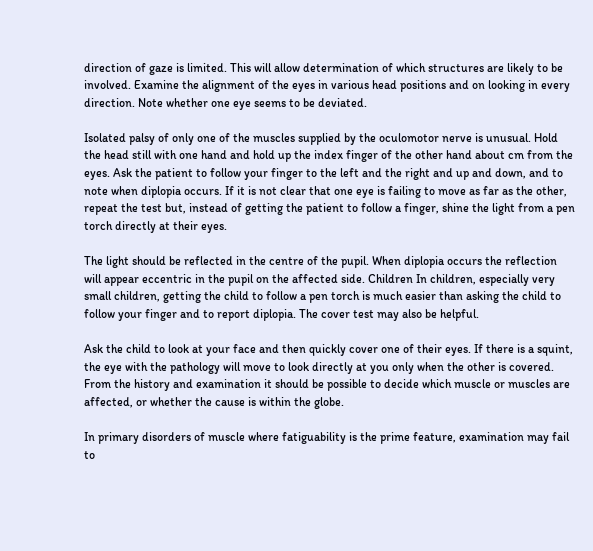direction of gaze is limited. This will allow determination of which structures are likely to be involved. Examine the alignment of the eyes in various head positions and on looking in every direction. Note whether one eye seems to be deviated.

Isolated palsy of only one of the muscles supplied by the oculomotor nerve is unusual. Hold the head still with one hand and hold up the index finger of the other hand about cm from the eyes. Ask the patient to follow your finger to the left and the right and up and down, and to note when diplopia occurs. If it is not clear that one eye is failing to move as far as the other, repeat the test but, instead of getting the patient to follow a finger, shine the light from a pen torch directly at their eyes.

The light should be reflected in the centre of the pupil. When diplopia occurs the reflection will appear eccentric in the pupil on the affected side. Children In children, especially very small children, getting the child to follow a pen torch is much easier than asking the child to follow your finger and to report diplopia. The cover test may also be helpful.

Ask the child to look at your face and then quickly cover one of their eyes. If there is a squint, the eye with the pathology will move to look directly at you only when the other is covered. From the history and examination it should be possible to decide which muscle or muscles are affected, or whether the cause is within the globe.

In primary disorders of muscle where fatiguability is the prime feature, examination may fail to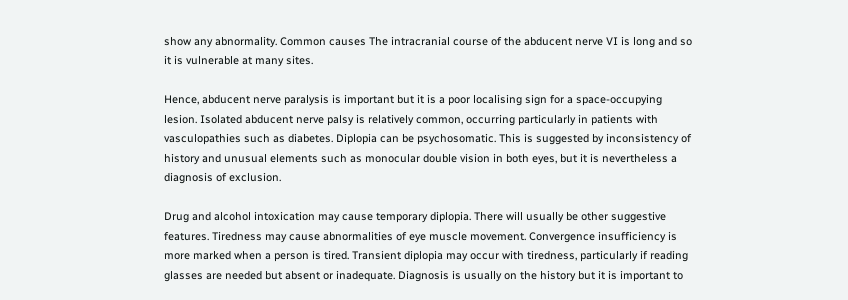show any abnormality. Common causes The intracranial course of the abducent nerve VI is long and so it is vulnerable at many sites.

Hence, abducent nerve paralysis is important but it is a poor localising sign for a space-occupying lesion. Isolated abducent nerve palsy is relatively common, occurring particularly in patients with vasculopathies such as diabetes. Diplopia can be psychosomatic. This is suggested by inconsistency of history and unusual elements such as monocular double vision in both eyes, but it is nevertheless a diagnosis of exclusion.

Drug and alcohol intoxication may cause temporary diplopia. There will usually be other suggestive features. Tiredness may cause abnormalities of eye muscle movement. Convergence insufficiency is more marked when a person is tired. Transient diplopia may occur with tiredness, particularly if reading glasses are needed but absent or inadequate. Diagnosis is usually on the history but it is important to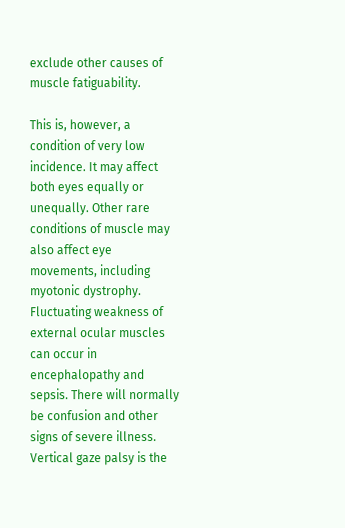exclude other causes of muscle fatiguability.

This is, however, a condition of very low incidence. It may affect both eyes equally or unequally. Other rare conditions of muscle may also affect eye movements, including myotonic dystrophy. Fluctuating weakness of external ocular muscles can occur in encephalopathy and sepsis. There will normally be confusion and other signs of severe illness. Vertical gaze palsy is the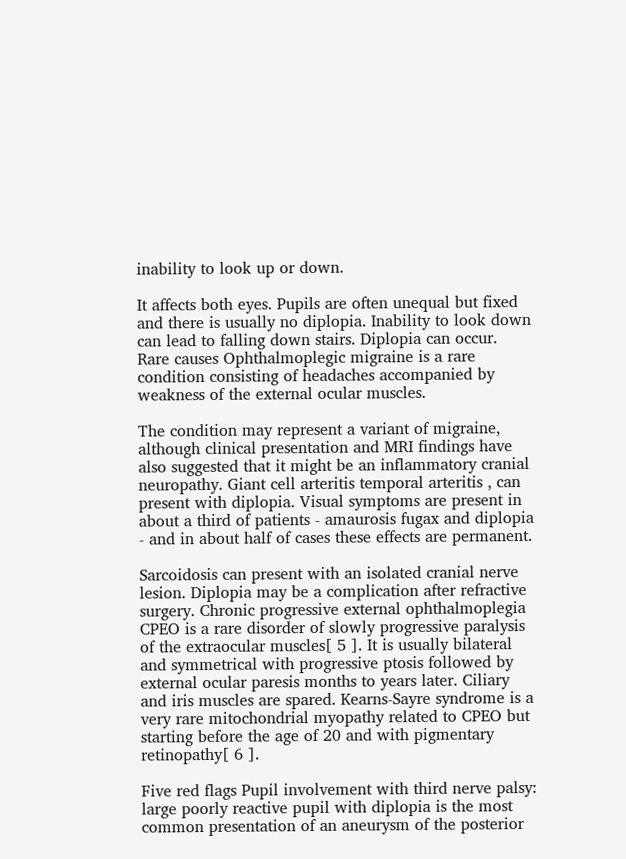inability to look up or down.

It affects both eyes. Pupils are often unequal but fixed and there is usually no diplopia. Inability to look down can lead to falling down stairs. Diplopia can occur. Rare causes Ophthalmoplegic migraine is a rare condition consisting of headaches accompanied by weakness of the external ocular muscles.

The condition may represent a variant of migraine, although clinical presentation and MRI findings have also suggested that it might be an inflammatory cranial neuropathy. Giant cell arteritis temporal arteritis , can present with diplopia. Visual symptoms are present in about a third of patients - amaurosis fugax and diplopia - and in about half of cases these effects are permanent.

Sarcoidosis can present with an isolated cranial nerve lesion. Diplopia may be a complication after refractive surgery. Chronic progressive external ophthalmoplegia CPEO is a rare disorder of slowly progressive paralysis of the extraocular muscles[ 5 ]. It is usually bilateral and symmetrical with progressive ptosis followed by external ocular paresis months to years later. Ciliary and iris muscles are spared. Kearns-Sayre syndrome is a very rare mitochondrial myopathy related to CPEO but starting before the age of 20 and with pigmentary retinopathy[ 6 ].

Five red flags Pupil involvement with third nerve palsy: large poorly reactive pupil with diplopia is the most common presentation of an aneurysm of the posterior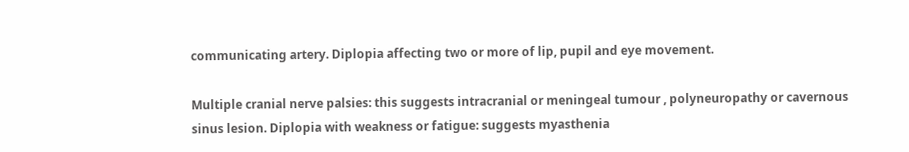communicating artery. Diplopia affecting two or more of lip, pupil and eye movement.

Multiple cranial nerve palsies: this suggests intracranial or meningeal tumour , polyneuropathy or cavernous sinus lesion. Diplopia with weakness or fatigue: suggests myasthenia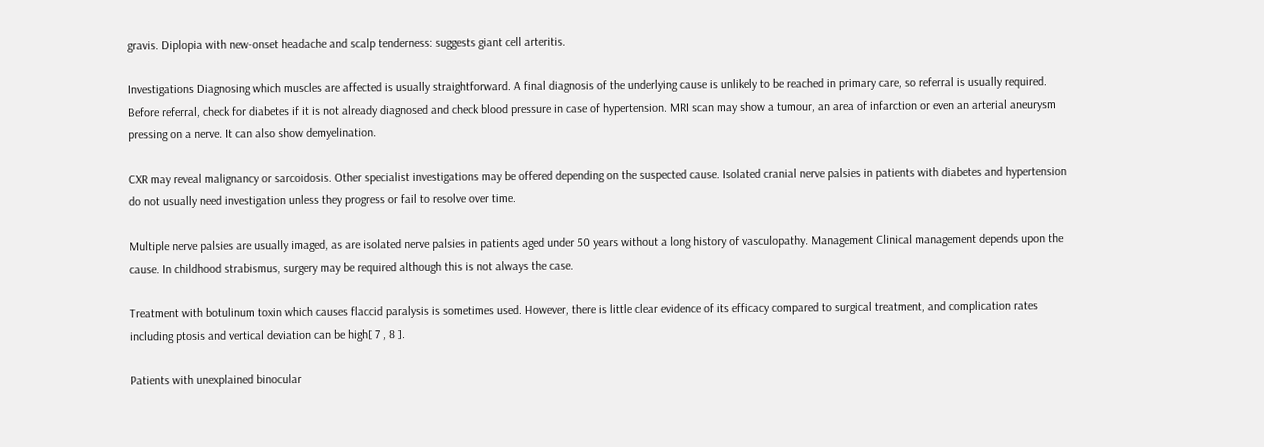gravis. Diplopia with new-onset headache and scalp tenderness: suggests giant cell arteritis.

Investigations Diagnosing which muscles are affected is usually straightforward. A final diagnosis of the underlying cause is unlikely to be reached in primary care, so referral is usually required. Before referral, check for diabetes if it is not already diagnosed and check blood pressure in case of hypertension. MRI scan may show a tumour, an area of infarction or even an arterial aneurysm pressing on a nerve. It can also show demyelination.

CXR may reveal malignancy or sarcoidosis. Other specialist investigations may be offered depending on the suspected cause. Isolated cranial nerve palsies in patients with diabetes and hypertension do not usually need investigation unless they progress or fail to resolve over time.

Multiple nerve palsies are usually imaged, as are isolated nerve palsies in patients aged under 50 years without a long history of vasculopathy. Management Clinical management depends upon the cause. In childhood strabismus, surgery may be required although this is not always the case.

Treatment with botulinum toxin which causes flaccid paralysis is sometimes used. However, there is little clear evidence of its efficacy compared to surgical treatment, and complication rates including ptosis and vertical deviation can be high[ 7 , 8 ].

Patients with unexplained binocular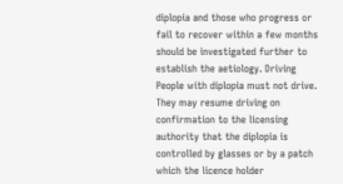diplopia and those who progress or fail to recover within a few months should be investigated further to establish the aetiology. Driving People with diplopia must not drive. They may resume driving on confirmation to the licensing authority that the diplopia is controlled by glasses or by a patch which the licence holder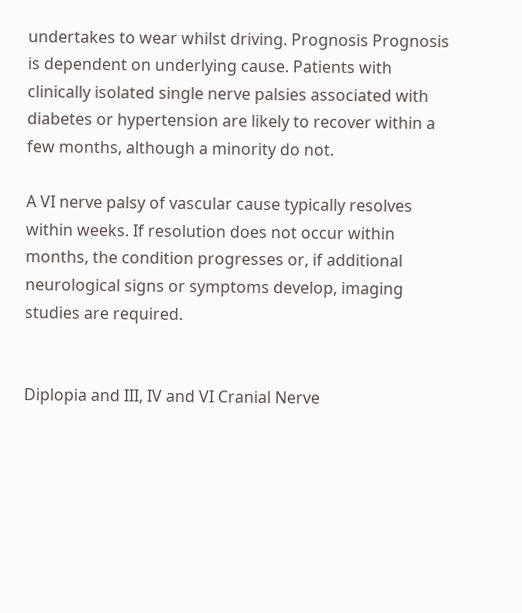undertakes to wear whilst driving. Prognosis Prognosis is dependent on underlying cause. Patients with clinically isolated single nerve palsies associated with diabetes or hypertension are likely to recover within a few months, although a minority do not.

A VI nerve palsy of vascular cause typically resolves within weeks. If resolution does not occur within months, the condition progresses or, if additional neurological signs or symptoms develop, imaging studies are required.


Diplopia and III, IV and VI Cranial Nerve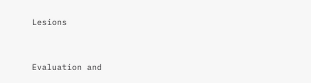Lesions



Evaluation and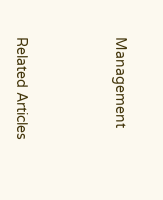Management




Related Articles